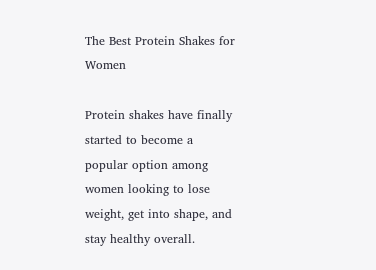The Best Protein Shakes for Women

Protein shakes have finally started to become a popular option among women looking to lose weight, get into shape, and stay healthy overall.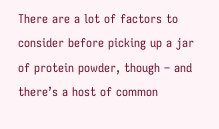There are a lot of factors to consider before picking up a jar of protein powder, though – and there’s a host of common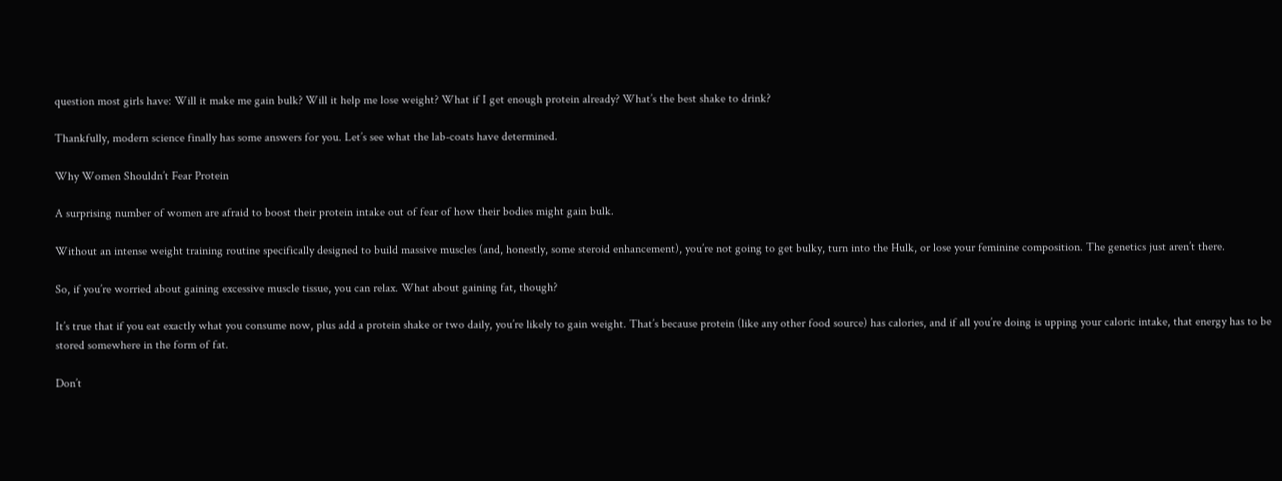question most girls have: Will it make me gain bulk? Will it help me lose weight? What if I get enough protein already? What’s the best shake to drink?

Thankfully, modern science finally has some answers for you. Let’s see what the lab-coats have determined.

Why Women Shouldn’t Fear Protein

A surprising number of women are afraid to boost their protein intake out of fear of how their bodies might gain bulk.

Without an intense weight training routine specifically designed to build massive muscles (and, honestly, some steroid enhancement), you’re not going to get bulky, turn into the Hulk, or lose your feminine composition. The genetics just aren’t there.

So, if you’re worried about gaining excessive muscle tissue, you can relax. What about gaining fat, though?

It’s true that if you eat exactly what you consume now, plus add a protein shake or two daily, you’re likely to gain weight. That’s because protein (like any other food source) has calories, and if all you’re doing is upping your caloric intake, that energy has to be stored somewhere in the form of fat.

Don’t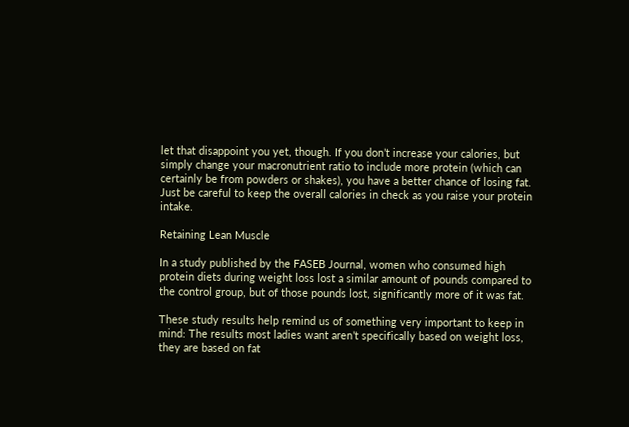let that disappoint you yet, though. If you don’t increase your calories, but simply change your macronutrient ratio to include more protein (which can certainly be from powders or shakes), you have a better chance of losing fat. Just be careful to keep the overall calories in check as you raise your protein intake.

Retaining Lean Muscle

In a study published by the FASEB Journal, women who consumed high protein diets during weight loss lost a similar amount of pounds compared to the control group, but of those pounds lost, significantly more of it was fat.

These study results help remind us of something very important to keep in mind: The results most ladies want aren’t specifically based on weight loss, they are based on fat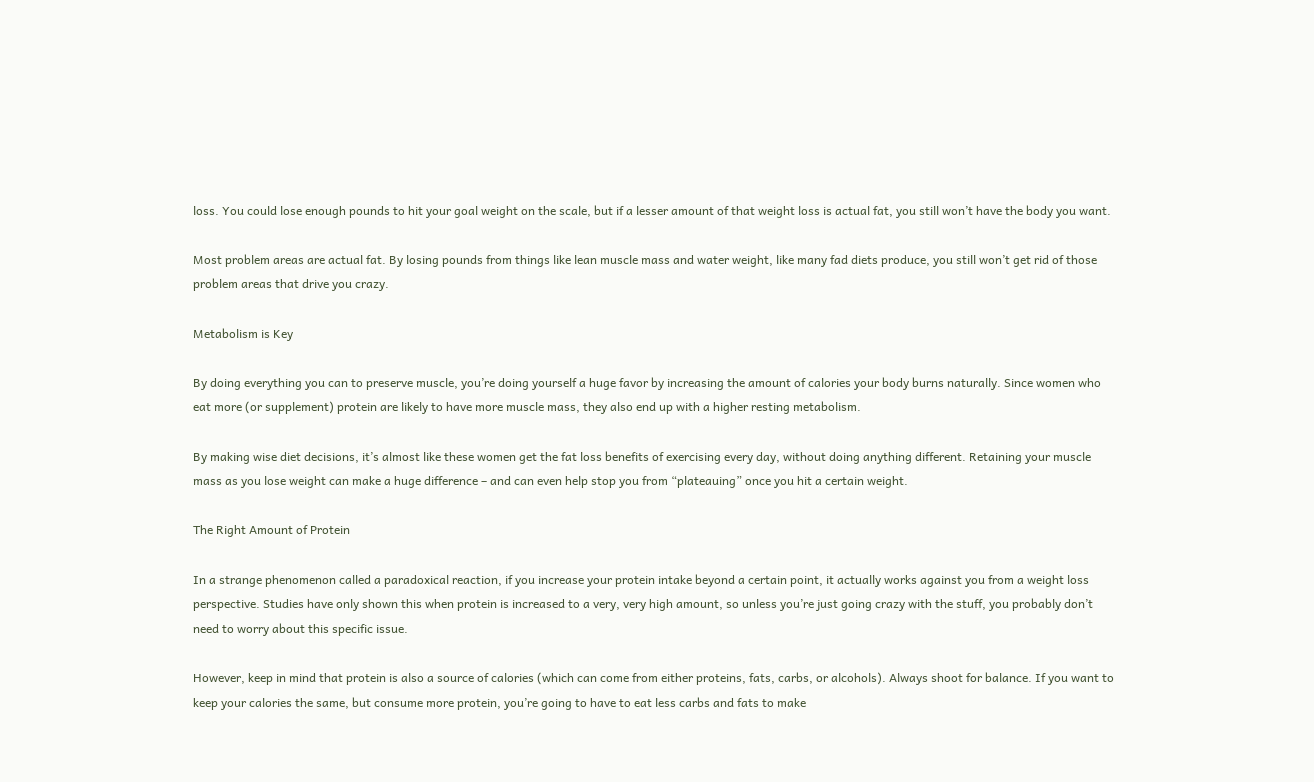loss. You could lose enough pounds to hit your goal weight on the scale, but if a lesser amount of that weight loss is actual fat, you still won’t have the body you want.

Most problem areas are actual fat. By losing pounds from things like lean muscle mass and water weight, like many fad diets produce, you still won’t get rid of those problem areas that drive you crazy.

Metabolism is Key

By doing everything you can to preserve muscle, you’re doing yourself a huge favor by increasing the amount of calories your body burns naturally. Since women who eat more (or supplement) protein are likely to have more muscle mass, they also end up with a higher resting metabolism.

By making wise diet decisions, it’s almost like these women get the fat loss benefits of exercising every day, without doing anything different. Retaining your muscle mass as you lose weight can make a huge difference – and can even help stop you from “plateauing” once you hit a certain weight.

The Right Amount of Protein

In a strange phenomenon called a paradoxical reaction, if you increase your protein intake beyond a certain point, it actually works against you from a weight loss perspective. Studies have only shown this when protein is increased to a very, very high amount, so unless you’re just going crazy with the stuff, you probably don’t need to worry about this specific issue.

However, keep in mind that protein is also a source of calories (which can come from either proteins, fats, carbs, or alcohols). Always shoot for balance. If you want to keep your calories the same, but consume more protein, you’re going to have to eat less carbs and fats to make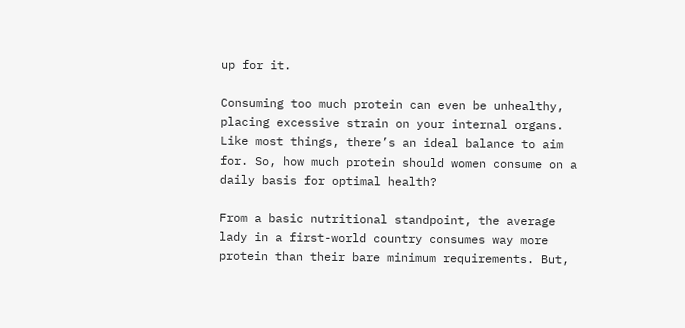up for it.

Consuming too much protein can even be unhealthy, placing excessive strain on your internal organs. Like most things, there’s an ideal balance to aim for. So, how much protein should women consume on a daily basis for optimal health?

From a basic nutritional standpoint, the average lady in a first-world country consumes way more protein than their bare minimum requirements. But,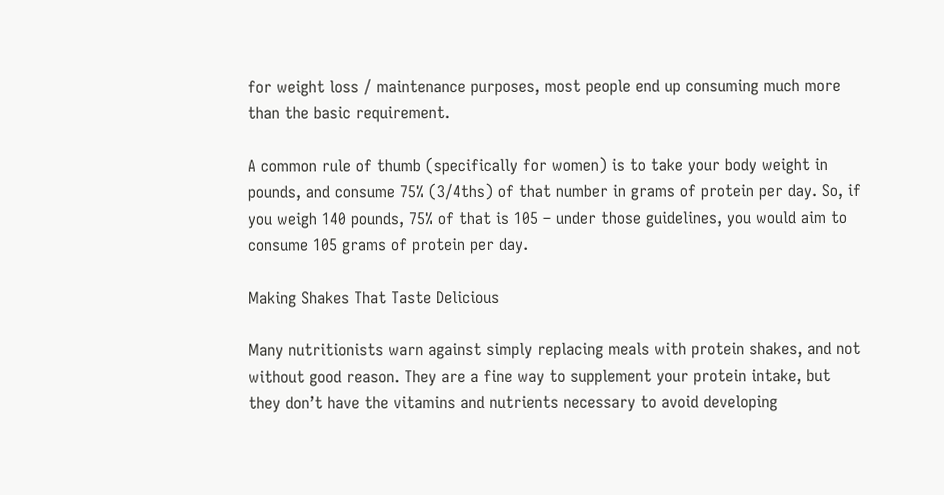for weight loss / maintenance purposes, most people end up consuming much more than the basic requirement.

A common rule of thumb (specifically for women) is to take your body weight in pounds, and consume 75% (3/4ths) of that number in grams of protein per day. So, if you weigh 140 pounds, 75% of that is 105 – under those guidelines, you would aim to consume 105 grams of protein per day.

Making Shakes That Taste Delicious

Many nutritionists warn against simply replacing meals with protein shakes, and not without good reason. They are a fine way to supplement your protein intake, but they don’t have the vitamins and nutrients necessary to avoid developing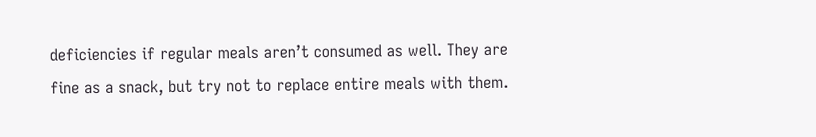deficiencies if regular meals aren’t consumed as well. They are fine as a snack, but try not to replace entire meals with them.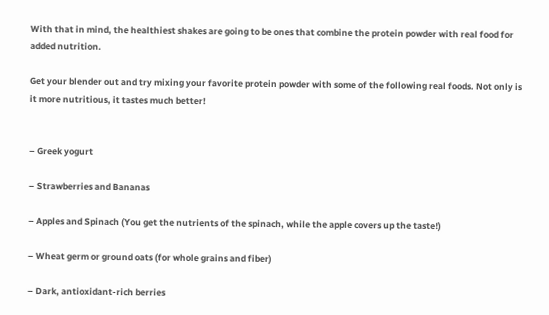With that in mind, the healthiest shakes are going to be ones that combine the protein powder with real food for added nutrition.

Get your blender out and try mixing your favorite protein powder with some of the following real foods. Not only is it more nutritious, it tastes much better!


– Greek yogurt

– Strawberries and Bananas

– Apples and Spinach (You get the nutrients of the spinach, while the apple covers up the taste!)

– Wheat germ or ground oats (for whole grains and fiber)

– Dark, antioxidant-rich berries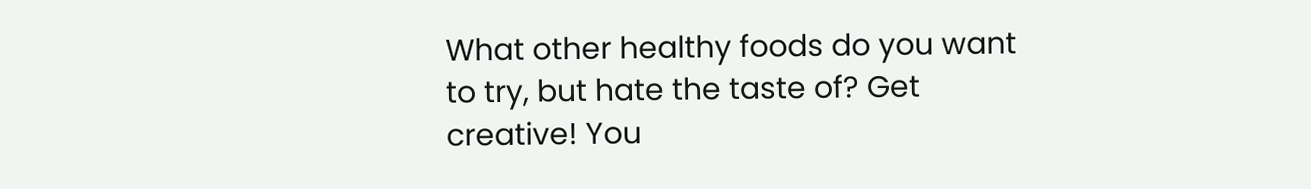What other healthy foods do you want to try, but hate the taste of? Get creative! You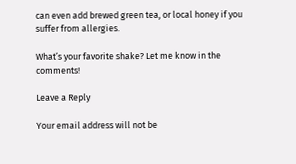can even add brewed green tea, or local honey if you suffer from allergies.

What’s your favorite shake? Let me know in the comments!

Leave a Reply

Your email address will not be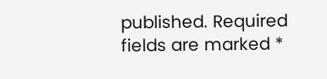published. Required fields are marked *